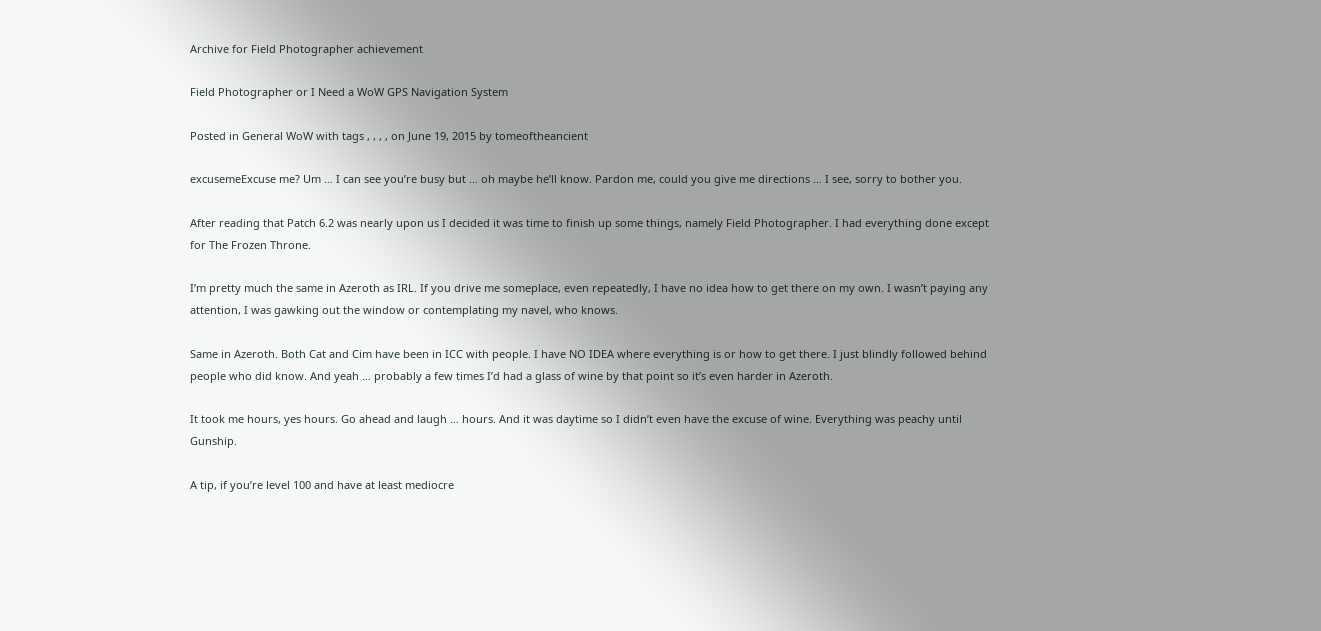Archive for Field Photographer achievement

Field Photographer or I Need a WoW GPS Navigation System

Posted in General WoW with tags , , , , on June 19, 2015 by tomeoftheancient

excusemeExcuse me? Um … I can see you’re busy but … oh maybe he’ll know. Pardon me, could you give me directions … I see, sorry to bother you.

After reading that Patch 6.2 was nearly upon us I decided it was time to finish up some things, namely Field Photographer. I had everything done except for The Frozen Throne.

I’m pretty much the same in Azeroth as IRL. If you drive me someplace, even repeatedly, I have no idea how to get there on my own. I wasn’t paying any attention, I was gawking out the window or contemplating my navel, who knows.

Same in Azeroth. Both Cat and Cim have been in ICC with people. I have NO IDEA where everything is or how to get there. I just blindly followed behind people who did know. And yeah … probably a few times I’d had a glass of wine by that point so it’s even harder in Azeroth.

It took me hours, yes hours. Go ahead and laugh … hours. And it was daytime so I didn’t even have the excuse of wine. Everything was peachy until Gunship.

A tip, if you’re level 100 and have at least mediocre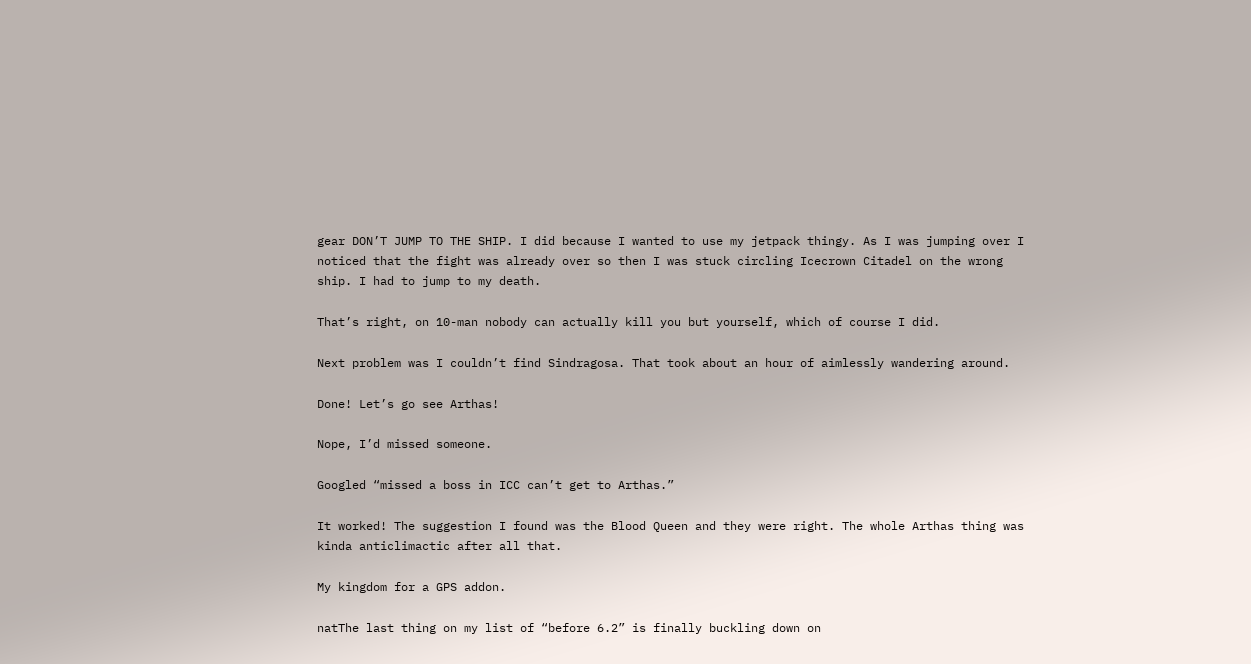gear DON’T JUMP TO THE SHIP. I did because I wanted to use my jetpack thingy. As I was jumping over I noticed that the fight was already over so then I was stuck circling Icecrown Citadel on the wrong ship. I had to jump to my death.

That’s right, on 10-man nobody can actually kill you but yourself, which of course I did.

Next problem was I couldn’t find Sindragosa. That took about an hour of aimlessly wandering around.

Done! Let’s go see Arthas!

Nope, I’d missed someone.

Googled “missed a boss in ICC can’t get to Arthas.”

It worked! The suggestion I found was the Blood Queen and they were right. The whole Arthas thing was kinda anticlimactic after all that.

My kingdom for a GPS addon.

natThe last thing on my list of “before 6.2” is finally buckling down on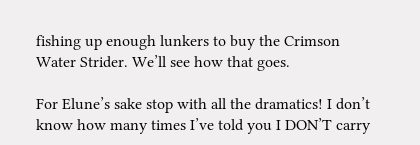fishing up enough lunkers to buy the Crimson Water Strider. We’ll see how that goes.

For Elune’s sake stop with all the dramatics! I don’t know how many times I’ve told you I DON’T carry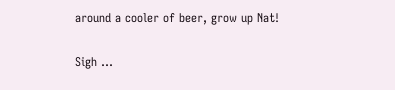around a cooler of beer, grow up Nat!

Sigh …